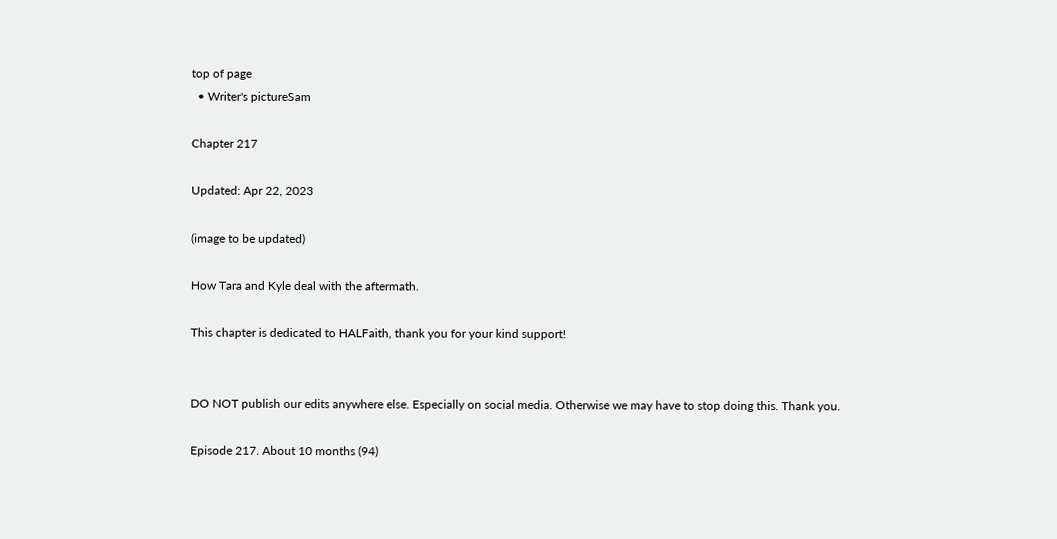top of page
  • Writer's pictureSam

Chapter 217

Updated: Apr 22, 2023

(image to be updated)

How Tara and Kyle deal with the aftermath.

This chapter is dedicated to HALFaith, thank you for your kind support!


DO NOT publish our edits anywhere else. Especially on social media. Otherwise we may have to stop doing this. Thank you.

Episode 217. About 10 months (94)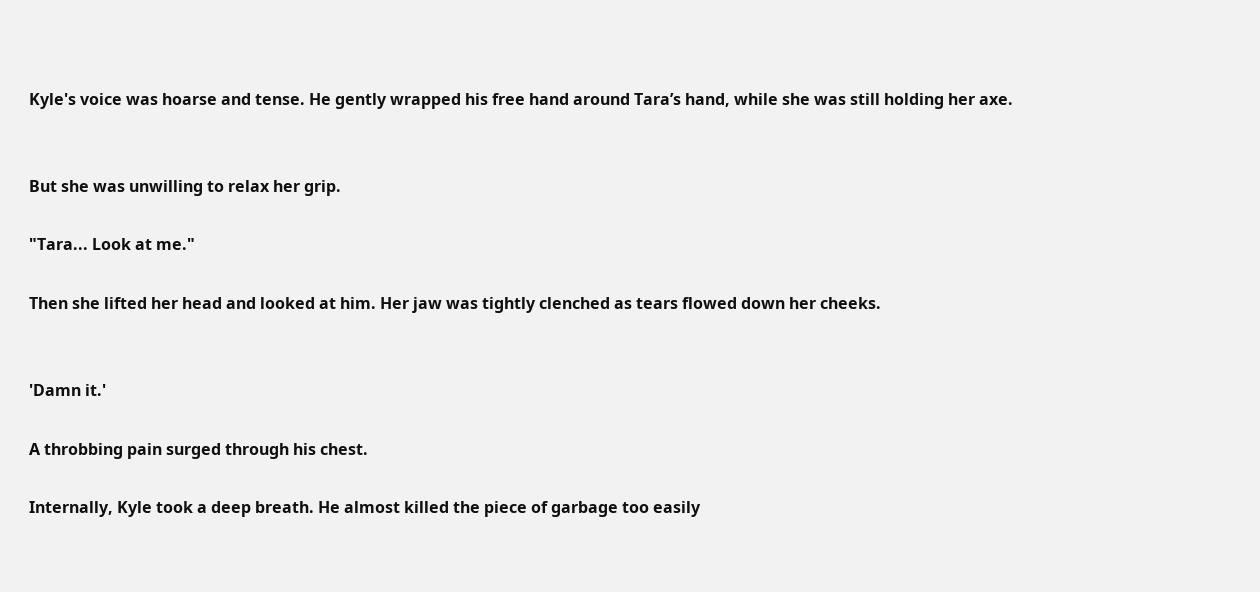Kyle's voice was hoarse and tense. He gently wrapped his free hand around Tara’s hand, while she was still holding her axe.


But she was unwilling to relax her grip.

"Tara... Look at me."

Then she lifted her head and looked at him. Her jaw was tightly clenched as tears flowed down her cheeks.


'Damn it.'

A throbbing pain surged through his chest.

Internally, Kyle took a deep breath. He almost killed the piece of garbage too easily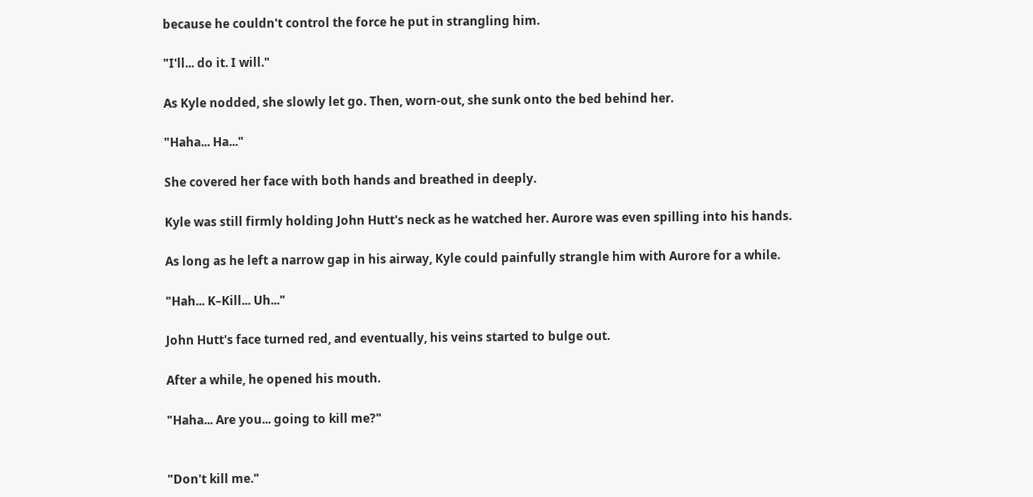because he couldn't control the force he put in strangling him.

"I'll... do it. I will."

As Kyle nodded, she slowly let go. Then, worn-out, she sunk onto the bed behind her.

"Haha... Ha..."

She covered her face with both hands and breathed in deeply.

Kyle was still firmly holding John Hutt's neck as he watched her. Aurore was even spilling into his hands.

As long as he left a narrow gap in his airway, Kyle could painfully strangle him with Aurore for a while.

"Hah... K–Kill... Uh..."

John Hutt's face turned red, and eventually, his veins started to bulge out.

After a while, he opened his mouth.

"Haha... Are you... going to kill me?"


"Don't kill me."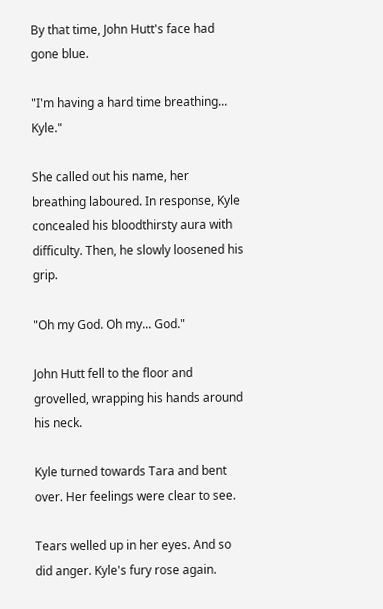By that time, John Hutt's face had gone blue.

"I'm having a hard time breathing... Kyle."

She called out his name, her breathing laboured. In response, Kyle concealed his bloodthirsty aura with difficulty. Then, he slowly loosened his grip.

"Oh my God. Oh my... God."

John Hutt fell to the floor and grovelled, wrapping his hands around his neck.

Kyle turned towards Tara and bent over. Her feelings were clear to see.

Tears welled up in her eyes. And so did anger. Kyle's fury rose again.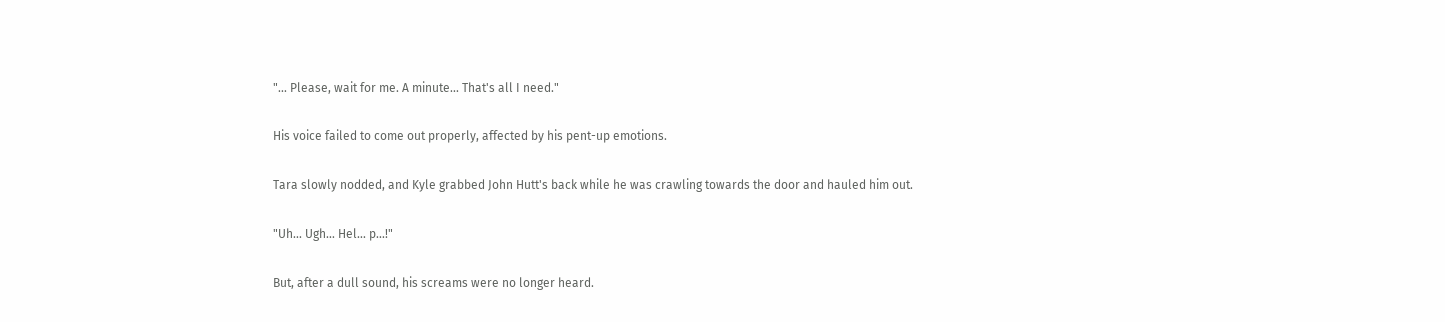"... Please, wait for me. A minute... That's all I need."

His voice failed to come out properly, affected by his pent-up emotions.

Tara slowly nodded, and Kyle grabbed John Hutt's back while he was crawling towards the door and hauled him out.

"Uh... Ugh... Hel... p...!"

But, after a dull sound, his screams were no longer heard.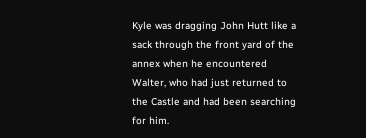Kyle was dragging John Hutt like a sack through the front yard of the annex when he encountered Walter, who had just returned to the Castle and had been searching for him.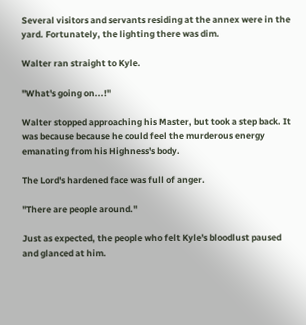Several visitors and servants residing at the annex were in the yard. Fortunately, the lighting there was dim.

Walter ran straight to Kyle.

"What's going on...!"

Walter stopped approaching his Master, but took a step back. It was because because he could feel the murderous energy emanating from his Highness's body.

The Lord's hardened face was full of anger.

"There are people around."

Just as expected, the people who felt Kyle's bloodlust paused and glanced at him.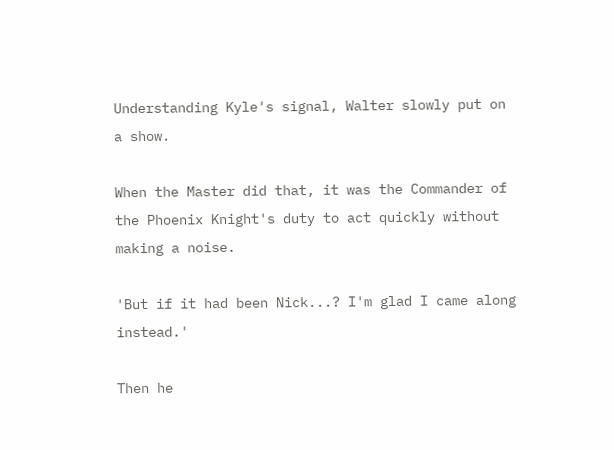Understanding Kyle's signal, Walter slowly put on a show.

When the Master did that, it was the Commander of the Phoenix Knight's duty to act quickly without making a noise.

'But if it had been Nick...? I'm glad I came along instead.'

Then he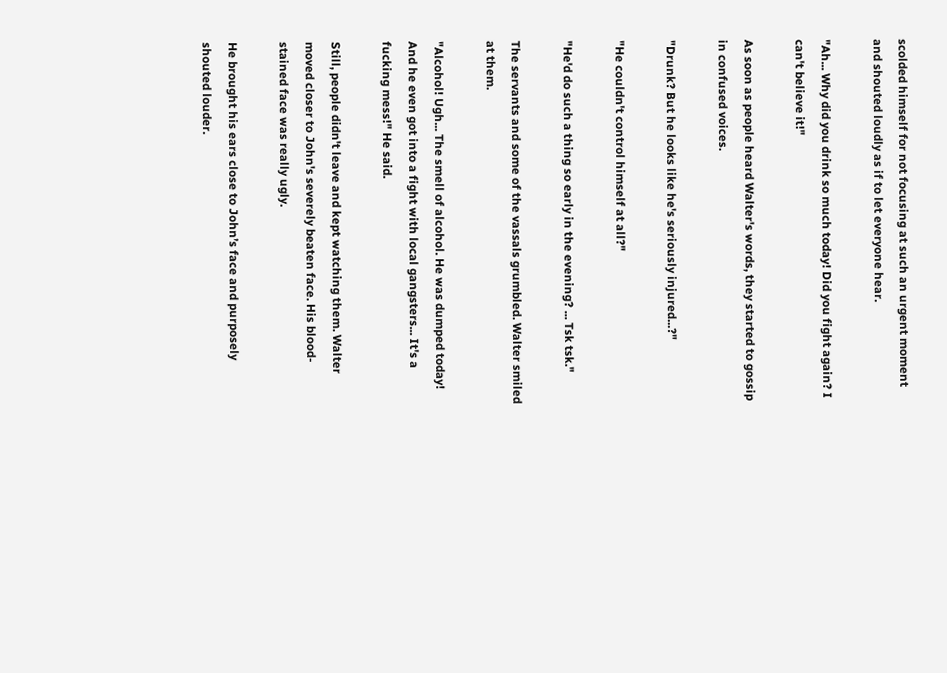scolded himself for not focusing at such an urgent moment and shouted loudly as if to let everyone hear.

"Ah... Why did you drink so much today! Did you fight again? I can't believe it!"

As soon as people heard Walter's words, they started to gossip in confused voices.

"Drunk? But he looks like he's seriously injured...?"

"He couldn't control himself at all?"

"He'd do such a thing so early in the evening? ... Tsk tsk."

The servants and some of the vassals grumbled. Walter smiled at them.

"Alcohol! Ugh... The smell of alcohol. He was dumped today! And he even got into a fight with local gangsters... It's a fucking mess!" He said.

Still, people didn't leave and kept watching them. Walter moved closer to John's severely beaten face. His blood-stained face was really ugly.

He brought his ears close to John’s face and purposely shouted louder.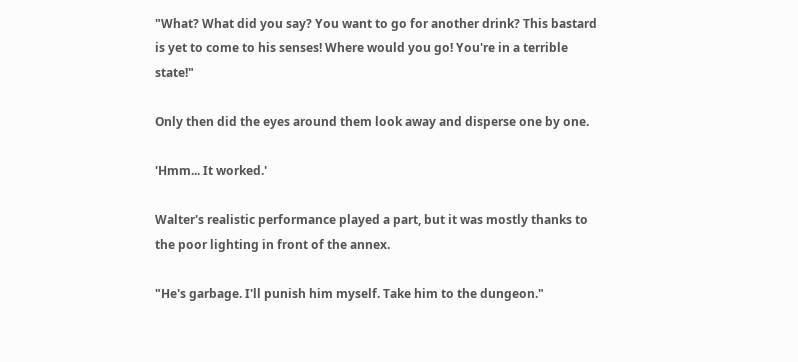"What? What did you say? You want to go for another drink? This bastard is yet to come to his senses! Where would you go! You're in a terrible state!"

Only then did the eyes around them look away and disperse one by one.

'Hmm... It worked.'

Walter's realistic performance played a part, but it was mostly thanks to the poor lighting in front of the annex.

"He's garbage. I'll punish him myself. Take him to the dungeon."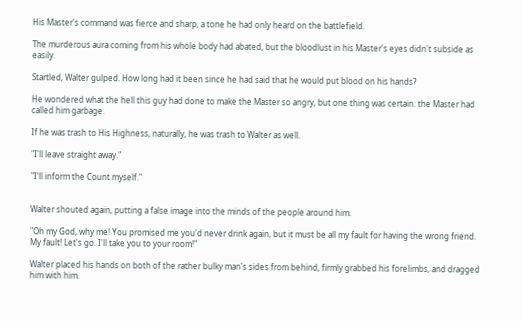His Master's command was fierce and sharp, a tone he had only heard on the battlefield.

The murderous aura coming from his whole body had abated, but the bloodlust in his Master's eyes didn't subside as easily.

Startled, Walter gulped. How long had it been since he had said that he would put blood on his hands?

He wondered what the hell this guy had done to make the Master so angry, but one thing was certain: the Master had called him garbage.

If he was trash to His Highness, naturally, he was trash to Walter as well.

"I'll leave straight away."

"I'll inform the Count myself."


Walter shouted again, putting a false image into the minds of the people around him.

"Oh my God, why me! You promised me you'd never drink again, but it must be all my fault for having the wrong friend. My fault! Let's go. I'll take you to your room!"

Walter placed his hands on both of the rather bulky man's sides from behind, firmly grabbed his forelimbs, and dragged him with him.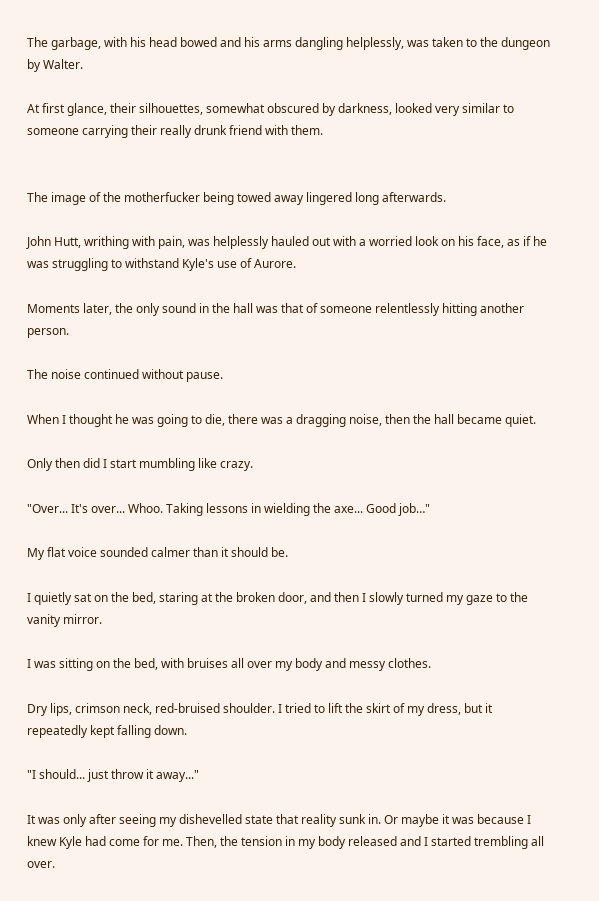The garbage, with his head bowed and his arms dangling helplessly, was taken to the dungeon by Walter.

At first glance, their silhouettes, somewhat obscured by darkness, looked very similar to someone carrying their really drunk friend with them.


The image of the motherfucker being towed away lingered long afterwards.

John Hutt, writhing with pain, was helplessly hauled out with a worried look on his face, as if he was struggling to withstand Kyle's use of Aurore.

Moments later, the only sound in the hall was that of someone relentlessly hitting another person.

The noise continued without pause.

When I thought he was going to die, there was a dragging noise, then the hall became quiet.

Only then did I start mumbling like crazy.

"Over... It's over... Whoo. Taking lessons in wielding the axe... Good job…"

My flat voice sounded calmer than it should be.

I quietly sat on the bed, staring at the broken door, and then I slowly turned my gaze to the vanity mirror.

I was sitting on the bed, with bruises all over my body and messy clothes.

Dry lips, crimson neck, red-bruised shoulder. I tried to lift the skirt of my dress, but it repeatedly kept falling down.

"I should... just throw it away..."

It was only after seeing my dishevelled state that reality sunk in. Or maybe it was because I knew Kyle had come for me. Then, the tension in my body released and I started trembling all over.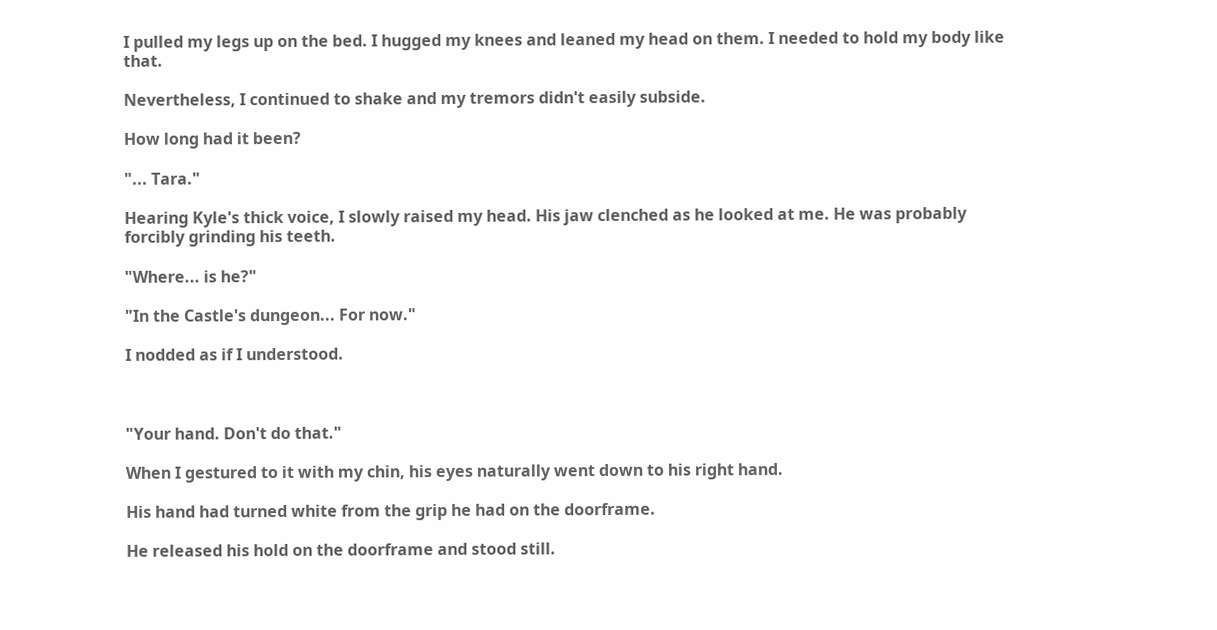I pulled my legs up on the bed. I hugged my knees and leaned my head on them. I needed to hold my body like that.

Nevertheless, I continued to shake and my tremors didn't easily subside.

How long had it been?

"... Tara."

Hearing Kyle's thick voice, I slowly raised my head. His jaw clenched as he looked at me. He was probably forcibly grinding his teeth.

"Where... is he?"

"In the Castle's dungeon... For now."

I nodded as if I understood.



"Your hand. Don't do that."

When I gestured to it with my chin, his eyes naturally went down to his right hand.

His hand had turned white from the grip he had on the doorframe.

He released his hold on the doorframe and stood still.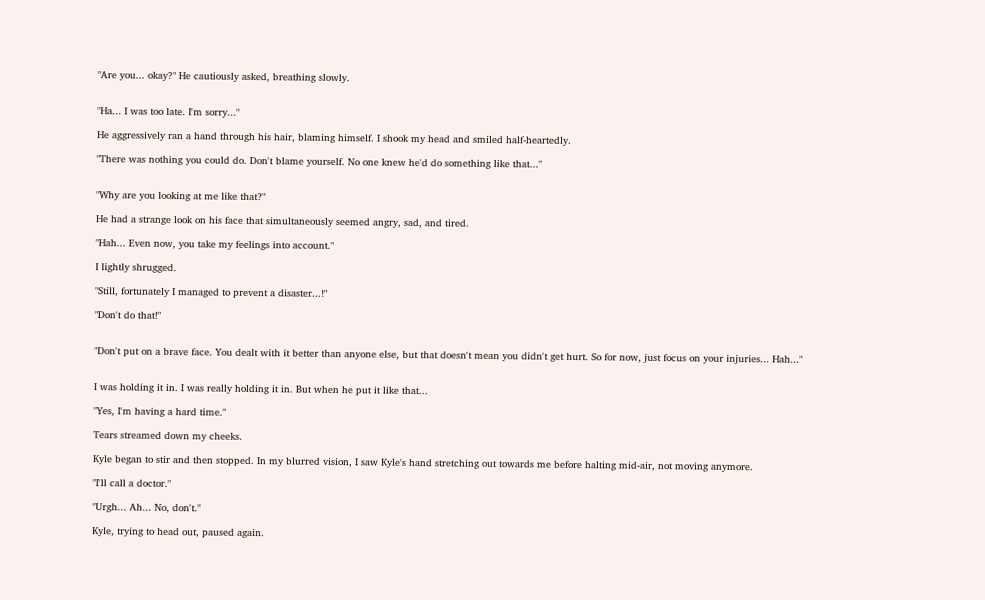"Are you... okay?" He cautiously asked, breathing slowly.


"Ha... I was too late. I'm sorry..."

He aggressively ran a hand through his hair, blaming himself. I shook my head and smiled half-heartedly.

"There was nothing you could do. Don't blame yourself. No one knew he'd do something like that..."


"Why are you looking at me like that?"

He had a strange look on his face that simultaneously seemed angry, sad, and tired.

"Hah... Even now, you take my feelings into account."

I lightly shrugged.

"Still, fortunately I managed to prevent a disaster...!"

"Don't do that!"


"Don't put on a brave face. You dealt with it better than anyone else, but that doesn't mean you didn't get hurt. So for now, just focus on your injuries... Hah..."


I was holding it in. I was really holding it in. But when he put it like that...

"Yes, I'm having a hard time."

Tears streamed down my cheeks.

Kyle began to stir and then stopped. In my blurred vision, I saw Kyle's hand stretching out towards me before halting mid-air, not moving anymore.

"I'll call a doctor."

"Urgh... Ah... No, don't."

Kyle, trying to head out, paused again.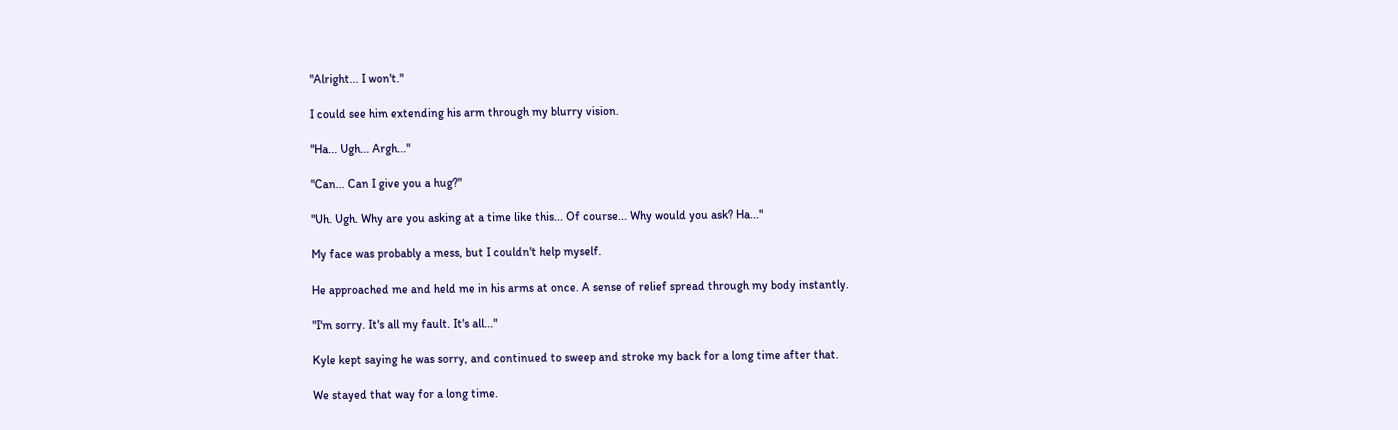"Alright... I won't."

I could see him extending his arm through my blurry vision.

"Ha... Ugh... Argh..."

"Can... Can I give you a hug?"

"Uh. Ugh. Why are you asking at a time like this... Of course... Why would you ask? Ha..."

My face was probably a mess, but I couldn't help myself.

He approached me and held me in his arms at once. A sense of relief spread through my body instantly.

"I'm sorry. It's all my fault. It's all..."

Kyle kept saying he was sorry, and continued to sweep and stroke my back for a long time after that.

We stayed that way for a long time.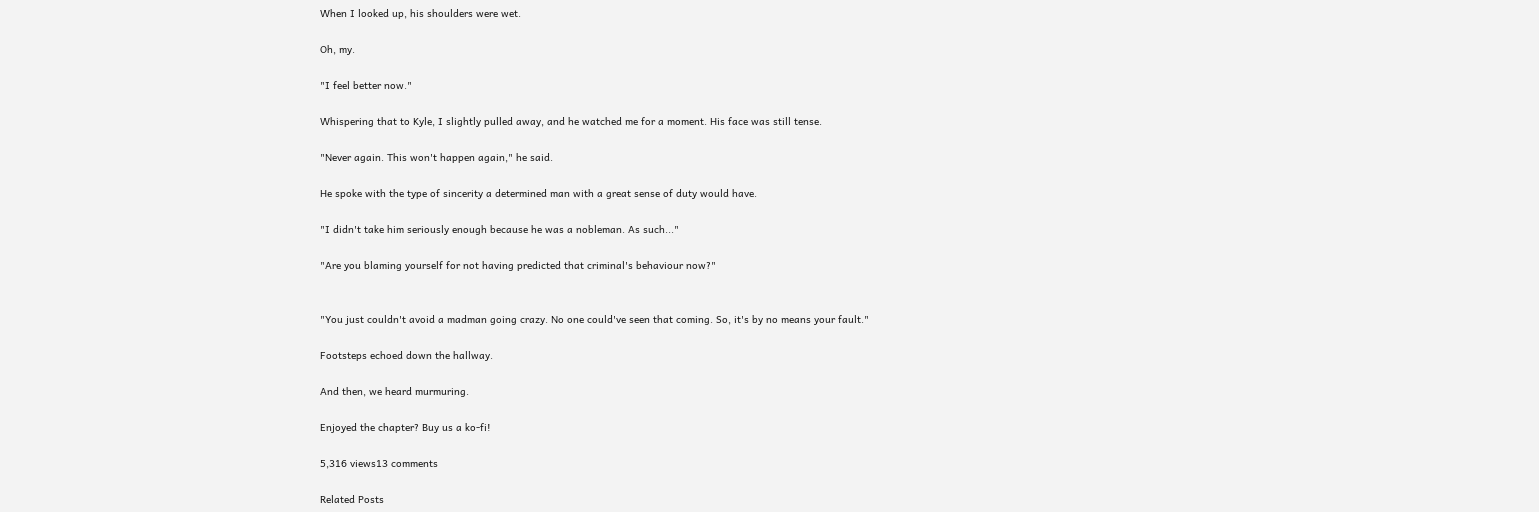When I looked up, his shoulders were wet.

Oh, my.

"I feel better now."

Whispering that to Kyle, I slightly pulled away, and he watched me for a moment. His face was still tense.

"Never again. This won't happen again," he said.

He spoke with the type of sincerity a determined man with a great sense of duty would have.

"I didn't take him seriously enough because he was a nobleman. As such..."

"Are you blaming yourself for not having predicted that criminal's behaviour now?"


"You just couldn't avoid a madman going crazy. No one could've seen that coming. So, it's by no means your fault."

Footsteps echoed down the hallway.

And then, we heard murmuring.

Enjoyed the chapter? Buy us a ko-fi!

5,316 views13 comments

Related Posts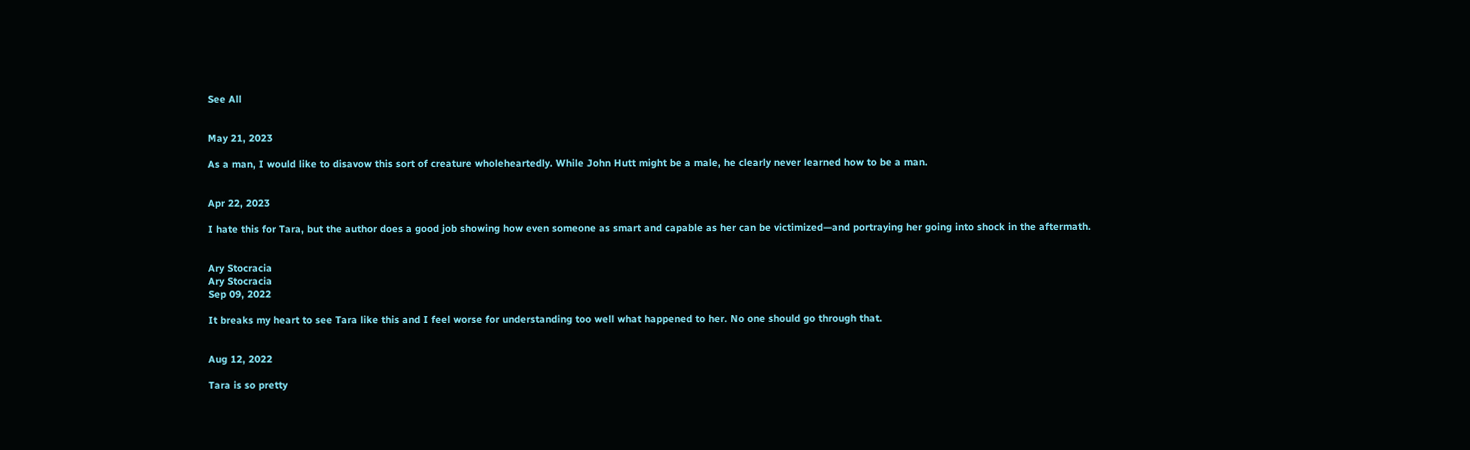See All


May 21, 2023

As a man, I would like to disavow this sort of creature wholeheartedly. While John Hutt might be a male, he clearly never learned how to be a man.


Apr 22, 2023

I hate this for Tara, but the author does a good job showing how even someone as smart and capable as her can be victimized—and portraying her going into shock in the aftermath.


Ary Stocracia
Ary Stocracia
Sep 09, 2022

It breaks my heart to see Tara like this and I feel worse for understanding too well what happened to her. No one should go through that.


Aug 12, 2022

Tara is so pretty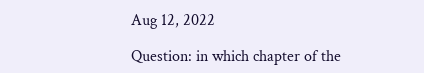Aug 12, 2022

Question: in which chapter of the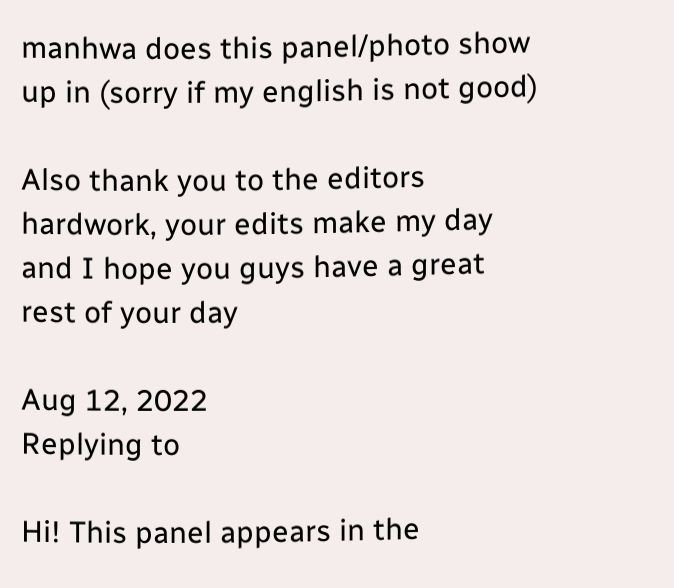manhwa does this panel/photo show up in (sorry if my english is not good)

Also thank you to the editors hardwork, your edits make my day and I hope you guys have a great rest of your day

Aug 12, 2022
Replying to

Hi! This panel appears in the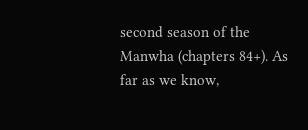second season of the Manwha (chapters 84+). As far as we know,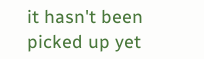it hasn't been picked up yet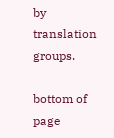by translation groups.

bottom of page